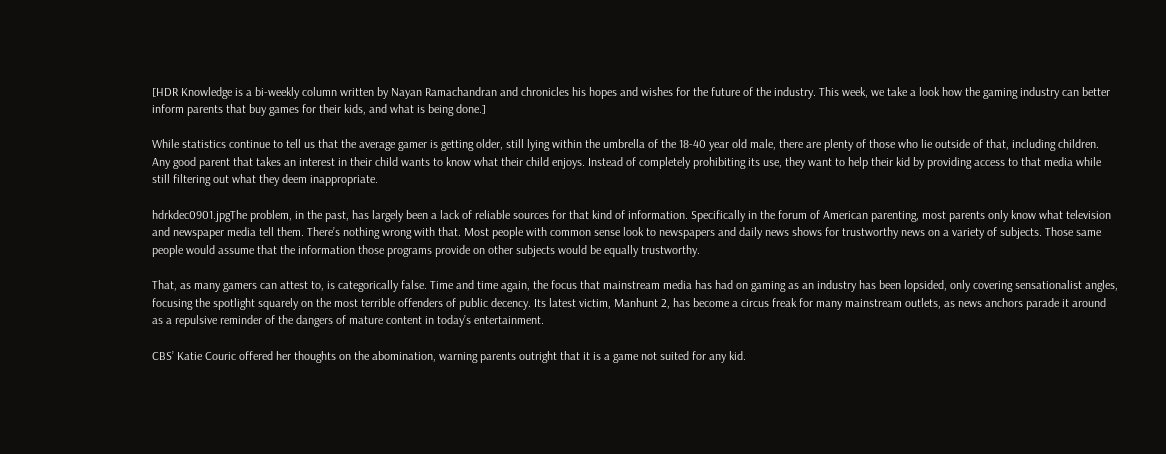[HDR Knowledge is a bi-weekly column written by Nayan Ramachandran and chronicles his hopes and wishes for the future of the industry. This week, we take a look how the gaming industry can better inform parents that buy games for their kids, and what is being done.]

While statistics continue to tell us that the average gamer is getting older, still lying within the umbrella of the 18-40 year old male, there are plenty of those who lie outside of that, including children. Any good parent that takes an interest in their child wants to know what their child enjoys. Instead of completely prohibiting its use, they want to help their kid by providing access to that media while still filtering out what they deem inappropriate.

hdrkdec0901.jpgThe problem, in the past, has largely been a lack of reliable sources for that kind of information. Specifically in the forum of American parenting, most parents only know what television and newspaper media tell them. There’s nothing wrong with that. Most people with common sense look to newspapers and daily news shows for trustworthy news on a variety of subjects. Those same people would assume that the information those programs provide on other subjects would be equally trustworthy.

That, as many gamers can attest to, is categorically false. Time and time again, the focus that mainstream media has had on gaming as an industry has been lopsided, only covering sensationalist angles, focusing the spotlight squarely on the most terrible offenders of public decency. Its latest victim, Manhunt 2, has become a circus freak for many mainstream outlets, as news anchors parade it around as a repulsive reminder of the dangers of mature content in today’s entertainment.

CBS’ Katie Couric offered her thoughts on the abomination, warning parents outright that it is a game not suited for any kid.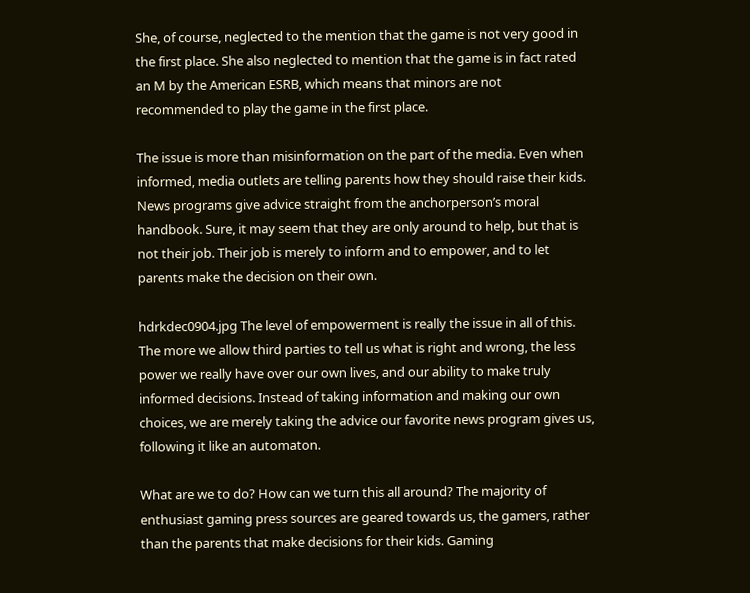She, of course, neglected to the mention that the game is not very good in the first place. She also neglected to mention that the game is in fact rated an M by the American ESRB, which means that minors are not recommended to play the game in the first place.

The issue is more than misinformation on the part of the media. Even when informed, media outlets are telling parents how they should raise their kids. News programs give advice straight from the anchorperson’s moral handbook. Sure, it may seem that they are only around to help, but that is not their job. Their job is merely to inform and to empower, and to let parents make the decision on their own.

hdrkdec0904.jpg The level of empowerment is really the issue in all of this. The more we allow third parties to tell us what is right and wrong, the less power we really have over our own lives, and our ability to make truly informed decisions. Instead of taking information and making our own choices, we are merely taking the advice our favorite news program gives us, following it like an automaton.

What are we to do? How can we turn this all around? The majority of enthusiast gaming press sources are geared towards us, the gamers, rather than the parents that make decisions for their kids. Gaming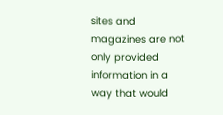sites and magazines are not only provided information in a way that would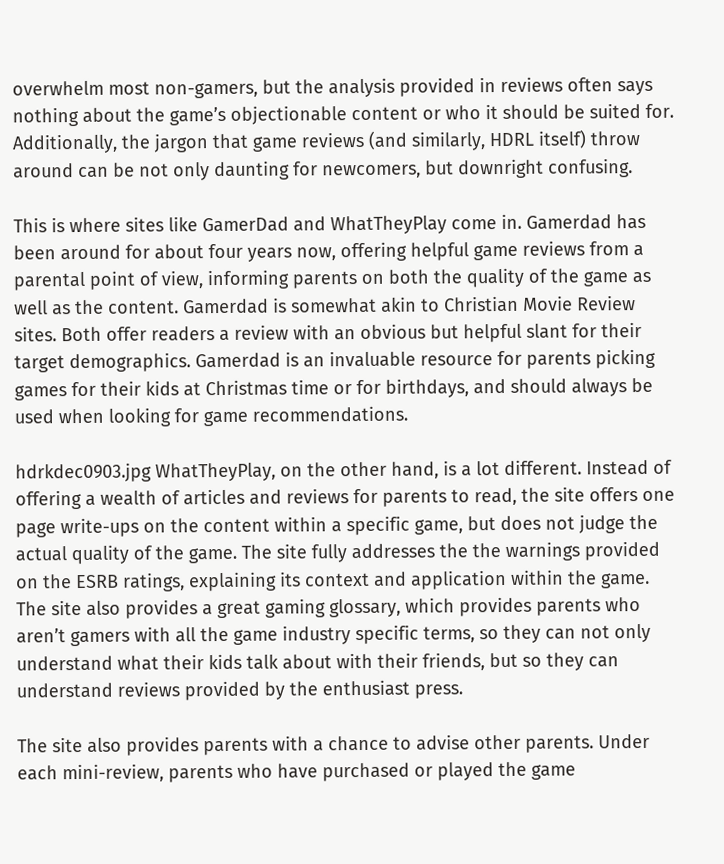overwhelm most non-gamers, but the analysis provided in reviews often says nothing about the game’s objectionable content or who it should be suited for. Additionally, the jargon that game reviews (and similarly, HDRL itself) throw around can be not only daunting for newcomers, but downright confusing.

This is where sites like GamerDad and WhatTheyPlay come in. Gamerdad has been around for about four years now, offering helpful game reviews from a parental point of view, informing parents on both the quality of the game as well as the content. Gamerdad is somewhat akin to Christian Movie Review sites. Both offer readers a review with an obvious but helpful slant for their target demographics. Gamerdad is an invaluable resource for parents picking games for their kids at Christmas time or for birthdays, and should always be used when looking for game recommendations.

hdrkdec0903.jpg WhatTheyPlay, on the other hand, is a lot different. Instead of offering a wealth of articles and reviews for parents to read, the site offers one page write-ups on the content within a specific game, but does not judge the actual quality of the game. The site fully addresses the the warnings provided on the ESRB ratings, explaining its context and application within the game. The site also provides a great gaming glossary, which provides parents who aren’t gamers with all the game industry specific terms, so they can not only understand what their kids talk about with their friends, but so they can understand reviews provided by the enthusiast press.

The site also provides parents with a chance to advise other parents. Under each mini-review, parents who have purchased or played the game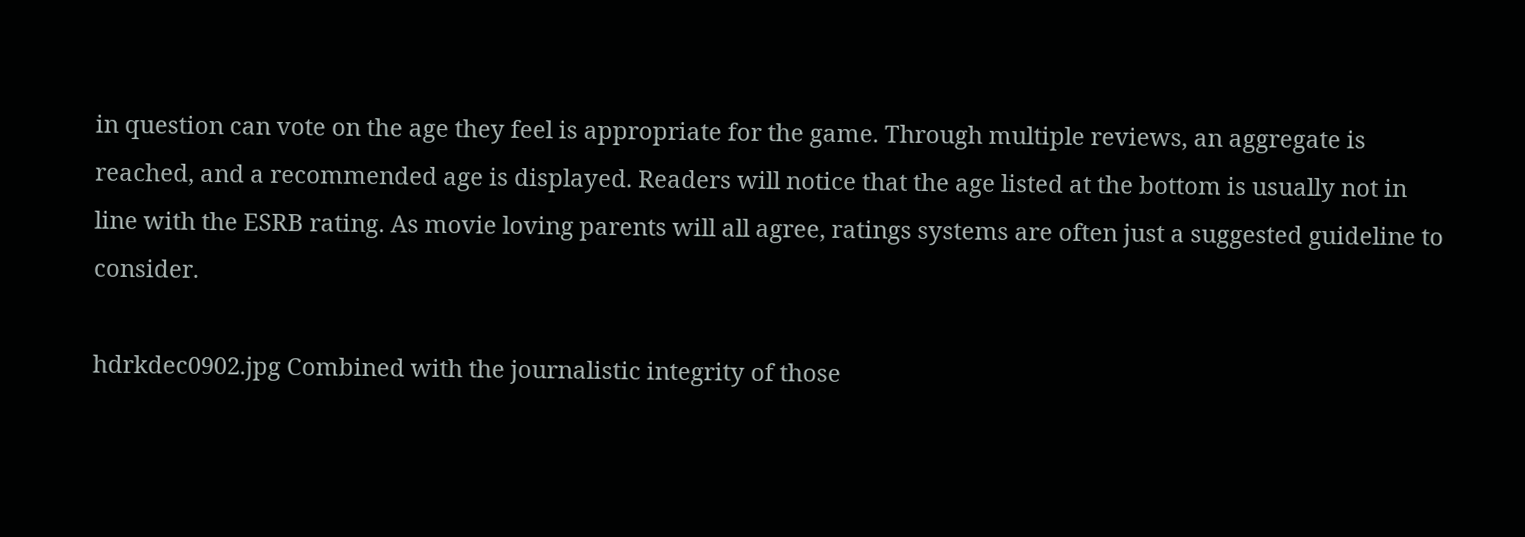in question can vote on the age they feel is appropriate for the game. Through multiple reviews, an aggregate is reached, and a recommended age is displayed. Readers will notice that the age listed at the bottom is usually not in line with the ESRB rating. As movie loving parents will all agree, ratings systems are often just a suggested guideline to consider.

hdrkdec0902.jpg Combined with the journalistic integrity of those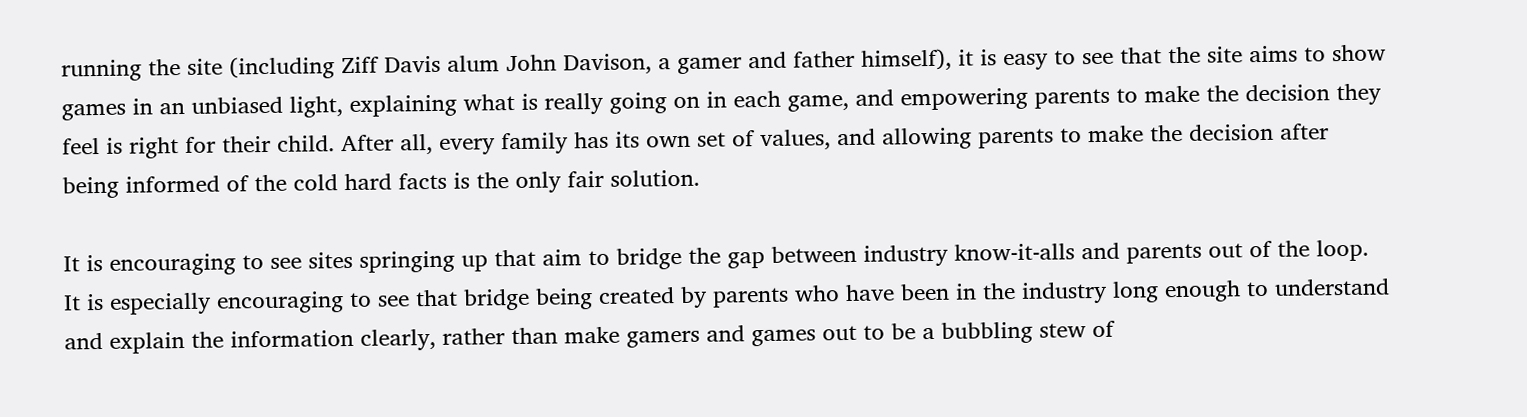running the site (including Ziff Davis alum John Davison, a gamer and father himself), it is easy to see that the site aims to show games in an unbiased light, explaining what is really going on in each game, and empowering parents to make the decision they feel is right for their child. After all, every family has its own set of values, and allowing parents to make the decision after being informed of the cold hard facts is the only fair solution.

It is encouraging to see sites springing up that aim to bridge the gap between industry know-it-alls and parents out of the loop. It is especially encouraging to see that bridge being created by parents who have been in the industry long enough to understand and explain the information clearly, rather than make gamers and games out to be a bubbling stew of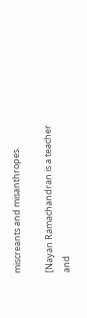miscreants and misanthropes.

[Nayan Ramachandran is a teacher and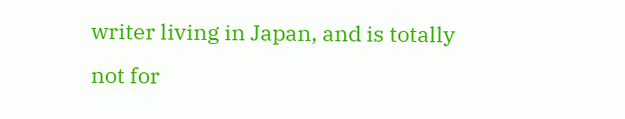writer living in Japan, and is totally not for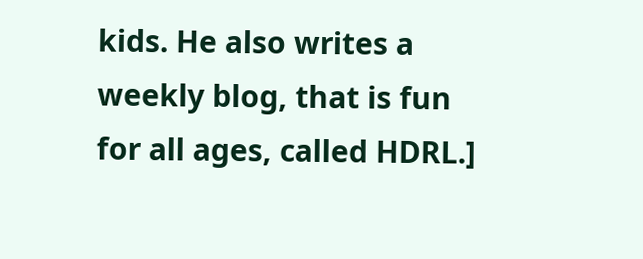kids. He also writes a weekly blog, that is fun for all ages, called HDRL.]